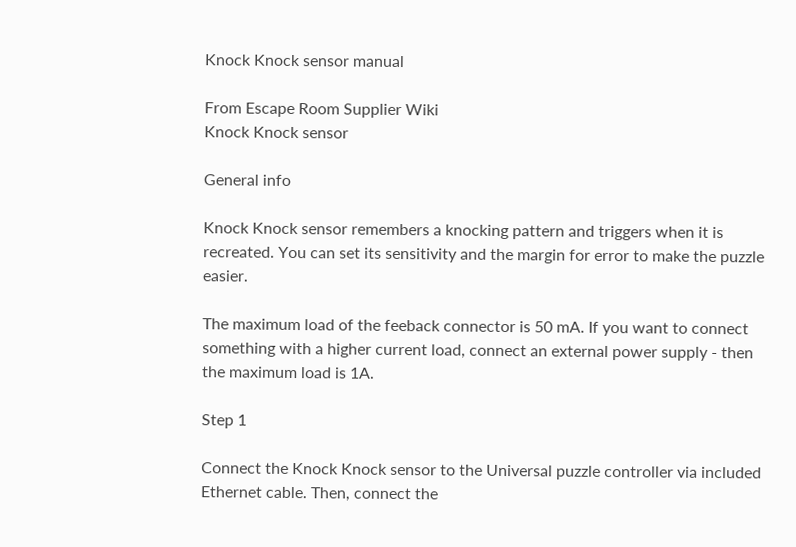Knock Knock sensor manual

From Escape Room Supplier Wiki
Knock Knock sensor

General info

Knock Knock sensor remembers a knocking pattern and triggers when it is recreated. You can set its sensitivity and the margin for error to make the puzzle easier.

The maximum load of the feeback connector is 50 mA. If you want to connect something with a higher current load, connect an external power supply - then the maximum load is 1A.

Step 1

Connect the Knock Knock sensor to the Universal puzzle controller via included Ethernet cable. Then, connect the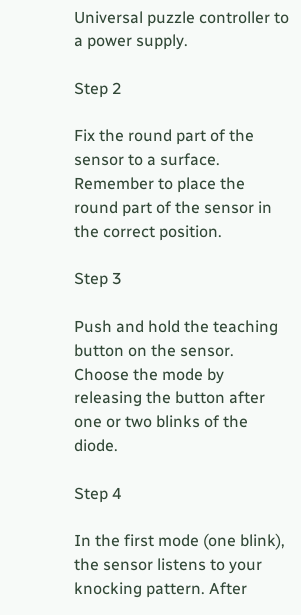Universal puzzle controller to a power supply.

Step 2

Fix the round part of the sensor to a surface. Remember to place the round part of the sensor in the correct position.

Step 3

Push and hold the teaching button on the sensor. Choose the mode by releasing the button after one or two blinks of the diode.

Step 4

In the first mode (one blink), the sensor listens to your knocking pattern. After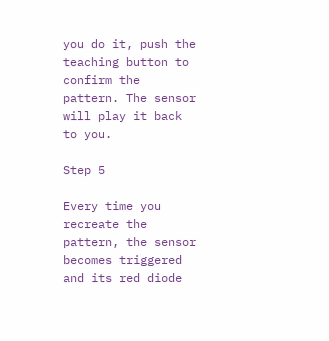you do it, push the teaching button to confirm the pattern. The sensor will play it back to you.

Step 5

Every time you recreate the pattern, the sensor becomes triggered and its red diode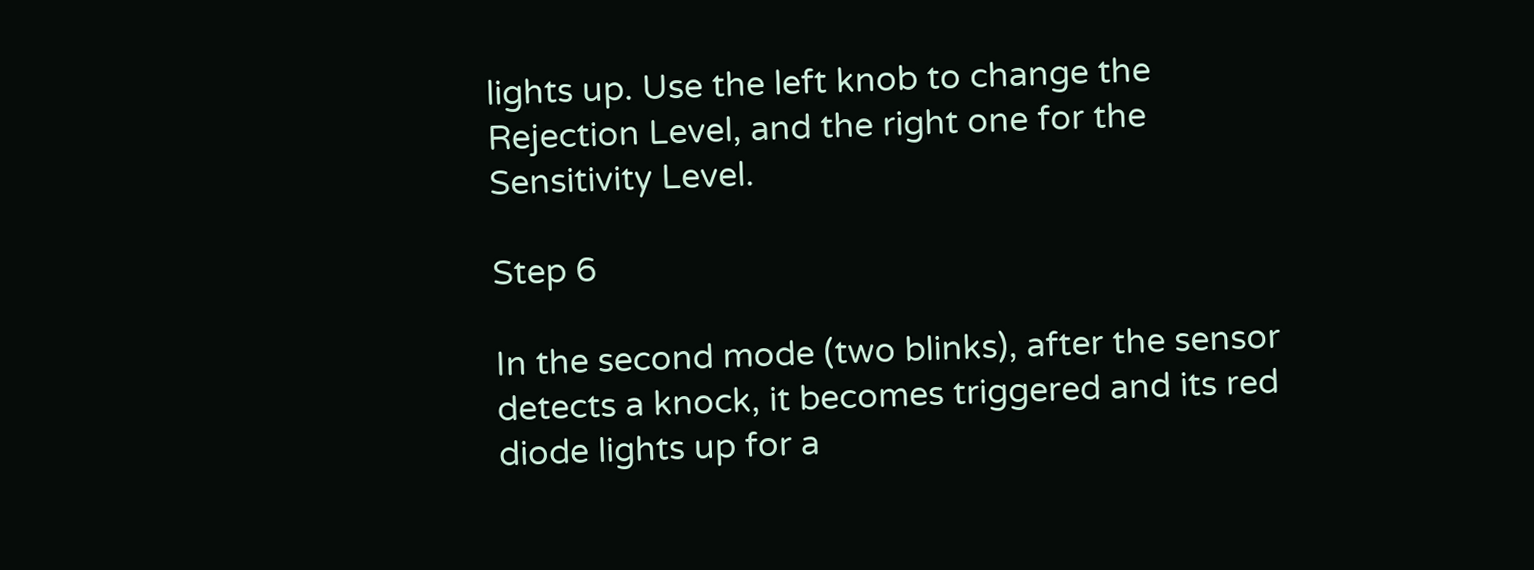lights up. Use the left knob to change the Rejection Level, and the right one for the Sensitivity Level.

Step 6

In the second mode (two blinks), after the sensor detects a knock, it becomes triggered and its red diode lights up for a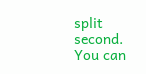split second. You can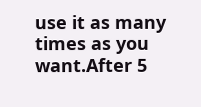use it as many times as you want.After 5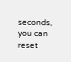seconds, you can reset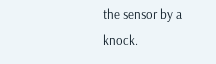the sensor by a knock.